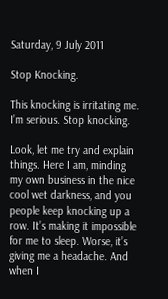Saturday, 9 July 2011

Stop Knocking.

This knocking is irritating me. I’m serious. Stop knocking.

Look, let me try and explain things. Here I am, minding my own business in the nice cool wet darkness, and you people keep knocking up a row. It’s making it impossible for me to sleep. Worse, it’s giving me a headache. And when I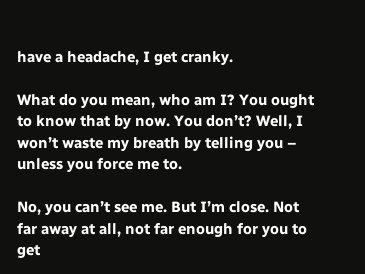have a headache, I get cranky.

What do you mean, who am I? You ought to know that by now. You don’t? Well, I won’t waste my breath by telling you – unless you force me to.

No, you can’t see me. But I’m close. Not far away at all, not far enough for you to get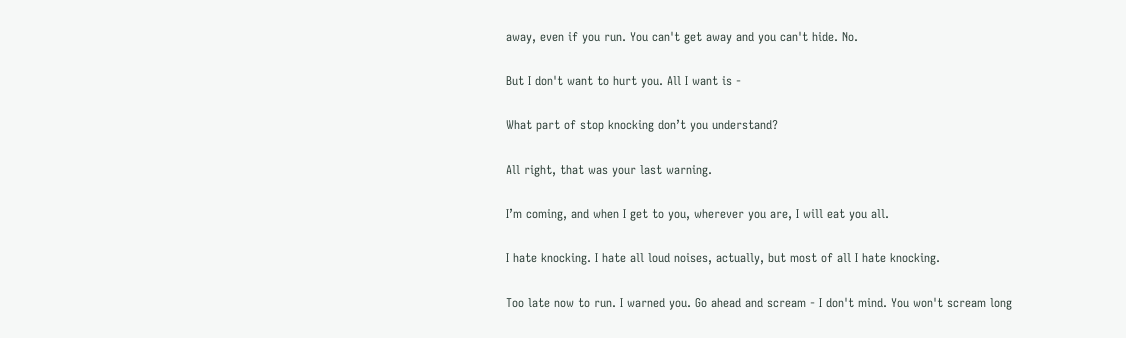away, even if you run. You can't get away and you can't hide. No.

But I don't want to hurt you. All I want is -

What part of stop knocking don’t you understand?

All right, that was your last warning.

I’m coming, and when I get to you, wherever you are, I will eat you all.

I hate knocking. I hate all loud noises, actually, but most of all I hate knocking.

Too late now to run. I warned you. Go ahead and scream - I don't mind. You won't scream long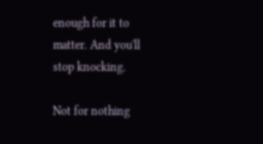enough for it to matter. And you'll stop knocking.

Not for nothing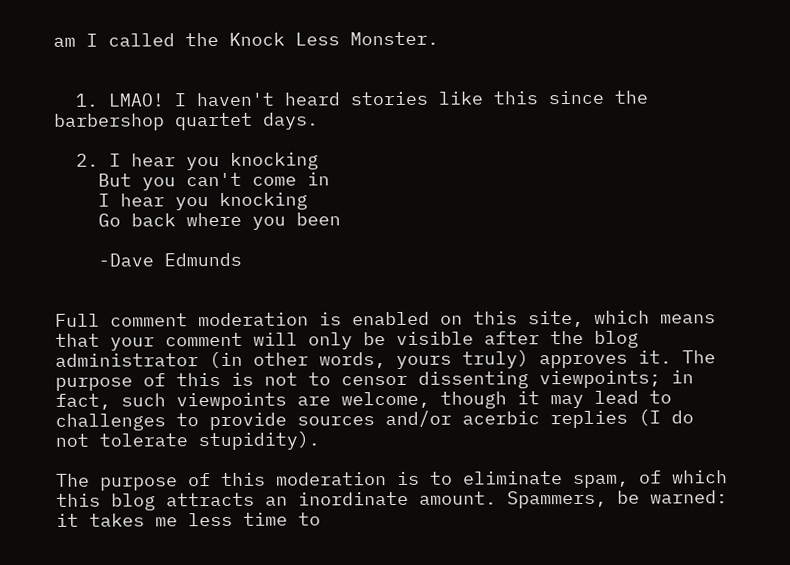am I called the Knock Less Monster.


  1. LMAO! I haven't heard stories like this since the barbershop quartet days.

  2. I hear you knocking
    But you can't come in
    I hear you knocking
    Go back where you been

    -Dave Edmunds


Full comment moderation is enabled on this site, which means that your comment will only be visible after the blog administrator (in other words, yours truly) approves it. The purpose of this is not to censor dissenting viewpoints; in fact, such viewpoints are welcome, though it may lead to challenges to provide sources and/or acerbic replies (I do not tolerate stupidity).

The purpose of this moderation is to eliminate spam, of which this blog attracts an inordinate amount. Spammers, be warned: it takes me less time to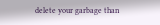delete your garbage than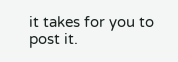it takes for you to post it.